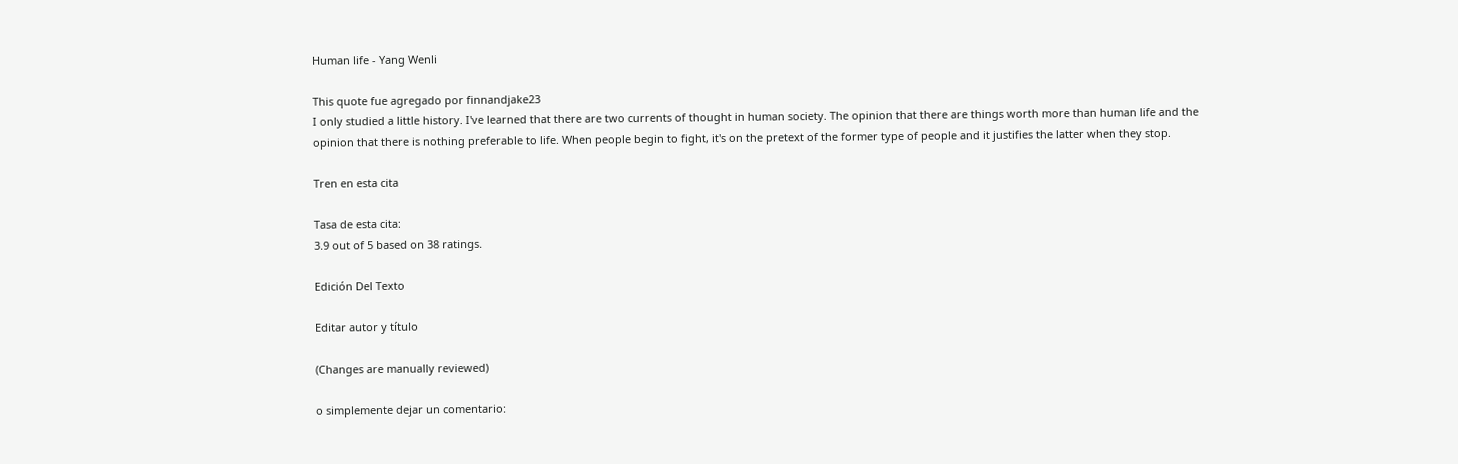Human life - Yang Wenli

This quote fue agregado por finnandjake23
I only studied a little history. I've learned that there are two currents of thought in human society. The opinion that there are things worth more than human life and the opinion that there is nothing preferable to life. When people begin to fight, it's on the pretext of the former type of people and it justifies the latter when they stop.

Tren en esta cita

Tasa de esta cita:
3.9 out of 5 based on 38 ratings.

Edición Del Texto

Editar autor y título

(Changes are manually reviewed)

o simplemente dejar un comentario: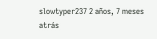slowtyper237 2 años, 7 meses atrás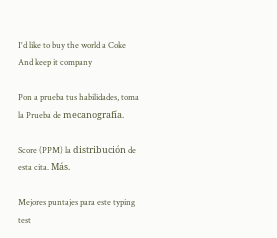I'd like to buy the world a Coke
And keep it company

Pon a prueba tus habilidades, toma la Prueba de mecanografía.

Score (PPM) la distribución de esta cita. Más.

Mejores puntajes para este typing test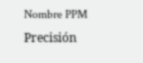Nombre PPM Precisión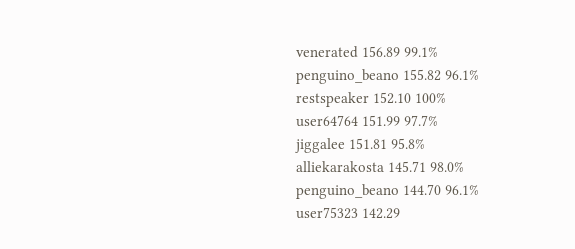venerated 156.89 99.1%
penguino_beano 155.82 96.1%
restspeaker 152.10 100%
user64764 151.99 97.7%
jiggalee 151.81 95.8%
alliekarakosta 145.71 98.0%
penguino_beano 144.70 96.1%
user75323 142.29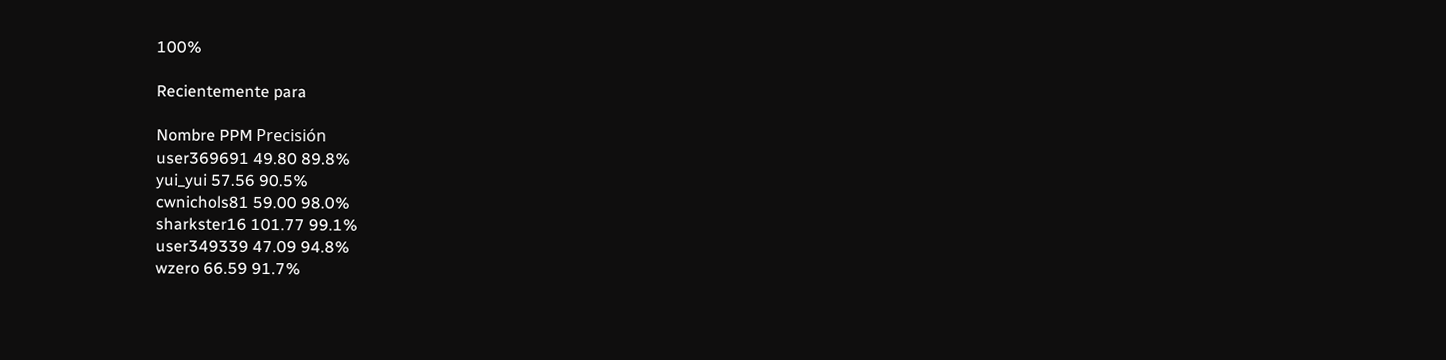100%

Recientemente para

Nombre PPM Precisión
user369691 49.80 89.8%
yui_yui 57.56 90.5%
cwnichols81 59.00 98.0%
sharkster16 101.77 99.1%
user349339 47.09 94.8%
wzero 66.59 91.7%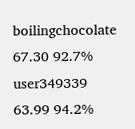boilingchocolate 67.30 92.7%
user349339 63.99 94.2%